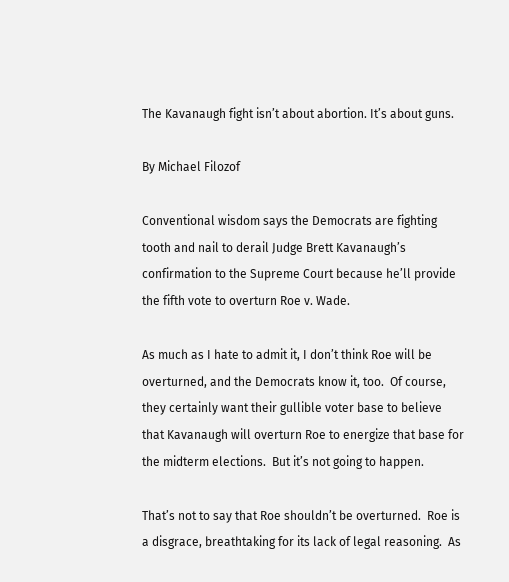The Kavanaugh fight isn’t about abortion. It’s about guns.

By Michael Filozof

Conventional wisdom says the Democrats are fighting tooth and nail to derail Judge Brett Kavanaugh’s confirmation to the Supreme Court because he’ll provide the fifth vote to overturn Roe v. Wade.

As much as I hate to admit it, I don’t think Roe will be overturned, and the Democrats know it, too.  Of course, they certainly want their gullible voter base to believe that Kavanaugh will overturn Roe to energize that base for the midterm elections.  But it’s not going to happen.

That’s not to say that Roe shouldn’t be overturned.  Roe is a disgrace, breathtaking for its lack of legal reasoning.  As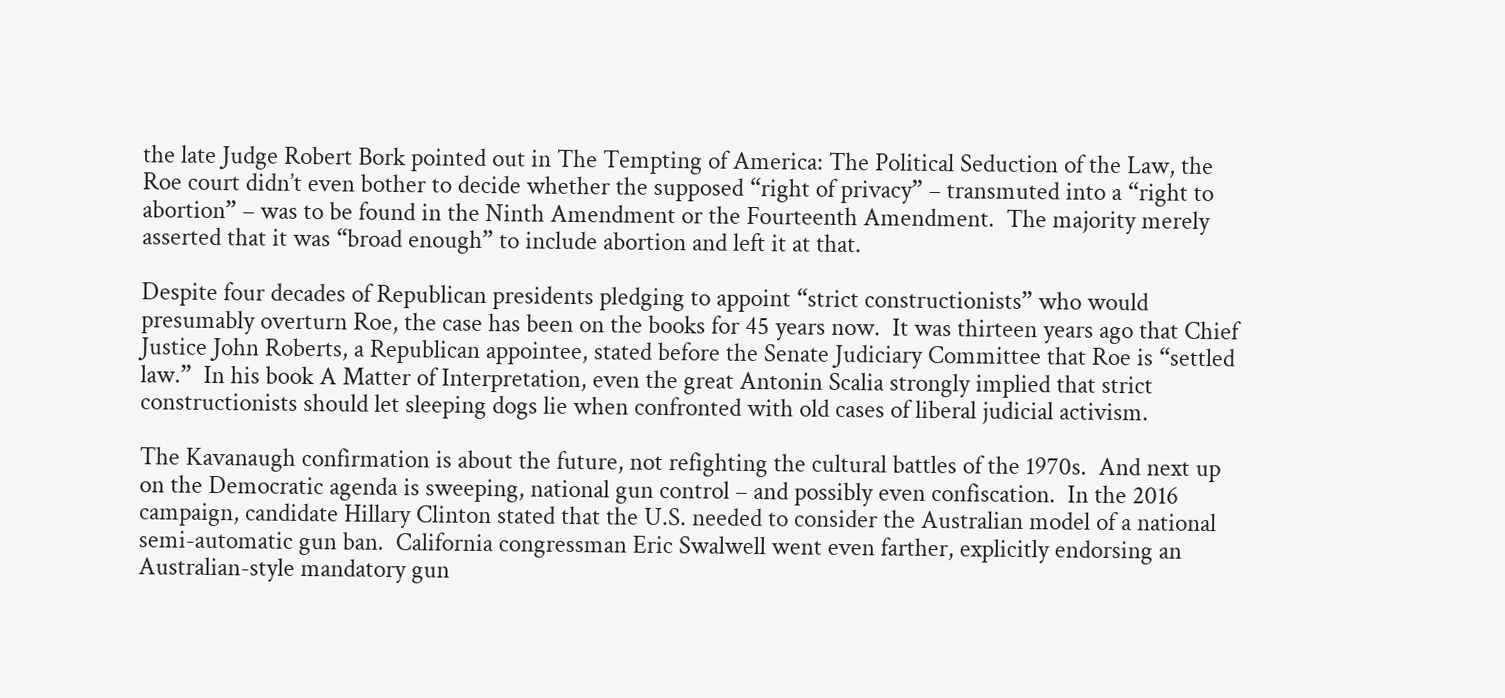the late Judge Robert Bork pointed out in The Tempting of America: The Political Seduction of the Law, the Roe court didn’t even bother to decide whether the supposed “right of privacy” – transmuted into a “right to abortion” – was to be found in the Ninth Amendment or the Fourteenth Amendment.  The majority merely asserted that it was “broad enough” to include abortion and left it at that.

Despite four decades of Republican presidents pledging to appoint “strict constructionists” who would presumably overturn Roe, the case has been on the books for 45 years now.  It was thirteen years ago that Chief Justice John Roberts, a Republican appointee, stated before the Senate Judiciary Committee that Roe is “settled law.”  In his book A Matter of Interpretation, even the great Antonin Scalia strongly implied that strict constructionists should let sleeping dogs lie when confronted with old cases of liberal judicial activism.

The Kavanaugh confirmation is about the future, not refighting the cultural battles of the 1970s.  And next up on the Democratic agenda is sweeping, national gun control – and possibly even confiscation.  In the 2016 campaign, candidate Hillary Clinton stated that the U.S. needed to consider the Australian model of a national semi-automatic gun ban.  California congressman Eric Swalwell went even farther, explicitly endorsing an Australian-style mandatory gun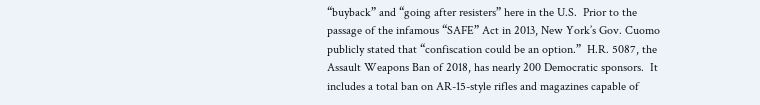“buyback” and “going after resisters” here in the U.S.  Prior to the passage of the infamous “SAFE” Act in 2013, New York’s Gov. Cuomo publicly stated that “confiscation could be an option.”  H.R. 5087, the Assault Weapons Ban of 2018, has nearly 200 Democratic sponsors.  It includes a total ban on AR-15-style rifles and magazines capable of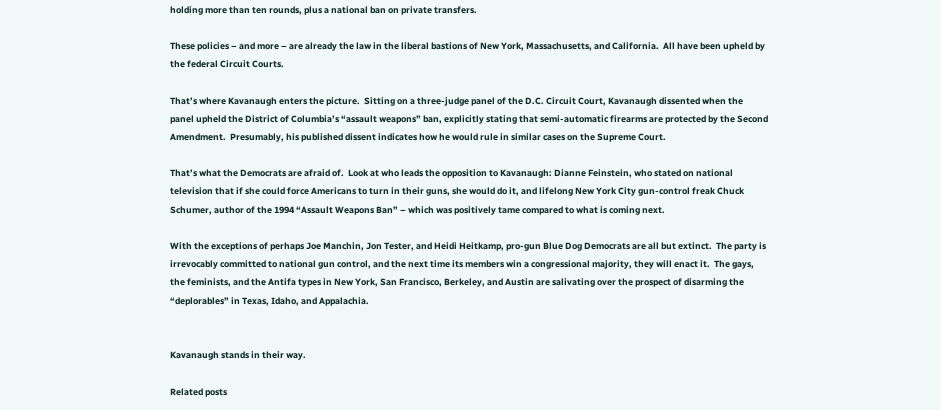holding more than ten rounds, plus a national ban on private transfers.

These policies – and more – are already the law in the liberal bastions of New York, Massachusetts, and California.  All have been upheld by the federal Circuit Courts.

That’s where Kavanaugh enters the picture.  Sitting on a three-judge panel of the D.C. Circuit Court, Kavanaugh dissented when the panel upheld the District of Columbia’s “assault weapons” ban, explicitly stating that semi-automatic firearms are protected by the Second Amendment.  Presumably, his published dissent indicates how he would rule in similar cases on the Supreme Court.

That’s what the Democrats are afraid of.  Look at who leads the opposition to Kavanaugh: Dianne Feinstein, who stated on national television that if she could force Americans to turn in their guns, she would do it, and lifelong New York City gun-control freak Chuck Schumer, author of the 1994 “Assault Weapons Ban” – which was positively tame compared to what is coming next.

With the exceptions of perhaps Joe Manchin, Jon Tester, and Heidi Heitkamp, pro-gun Blue Dog Democrats are all but extinct.  The party is irrevocably committed to national gun control, and the next time its members win a congressional majority, they will enact it.  The gays, the feminists, and the Antifa types in New York, San Francisco, Berkeley, and Austin are salivating over the prospect of disarming the “deplorables” in Texas, Idaho, and Appalachia.


Kavanaugh stands in their way.

Related posts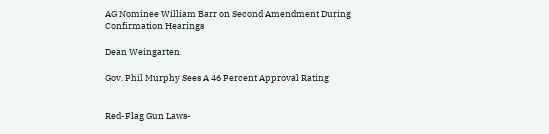AG Nominee William Barr on Second Amendment During Confirmation Hearings

Dean Weingarten

Gov. Phil Murphy Sees A 46 Percent Approval Rating


Red-Flag Gun Laws-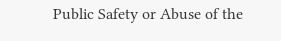Public Safety or Abuse of the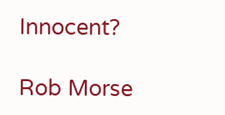Innocent?

Rob Morse